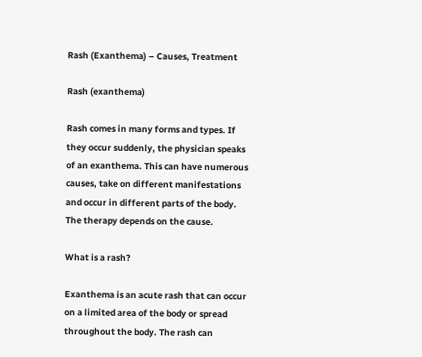Rash (Exanthema) – Causes, Treatment

Rash (exanthema)

Rash comes in many forms and types. If they occur suddenly, the physician speaks of an exanthema. This can have numerous causes, take on different manifestations and occur in different parts of the body. The therapy depends on the cause.

What is a rash?

Exanthema is an acute rash that can occur on a limited area of the body or spread throughout the body. The rash can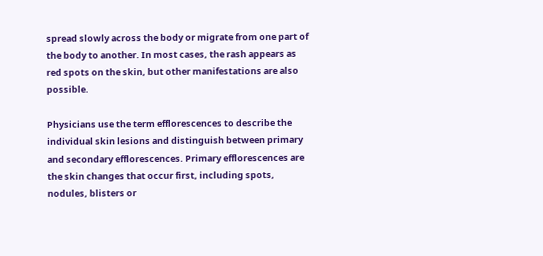spread slowly across the body or migrate from one part of the body to another. In most cases, the rash appears as red spots on the skin, but other manifestations are also possible.

Physicians use the term efflorescences to describe the individual skin lesions and distinguish between primary and secondary efflorescences. Primary efflorescences are the skin changes that occur first, including spots, nodules, blisters or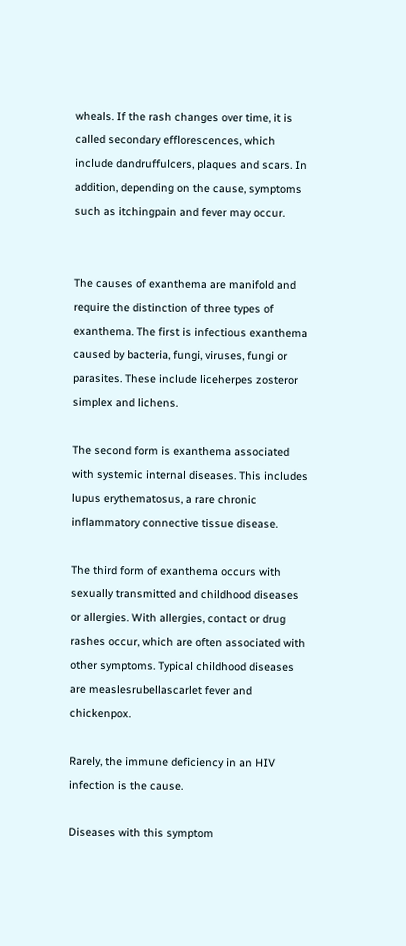wheals. If the rash changes over time, it is called secondary efflorescences, which include dandruffulcers, plaques and scars. In addition, depending on the cause, symptoms such as itchingpain and fever may occur.


The causes of exanthema are manifold and require the distinction of three types of exanthema. The first is infectious exanthema caused by bacteria, fungi, viruses, fungi or parasites. These include liceherpes zosteror simplex and lichens.

The second form is exanthema associated with systemic internal diseases. This includes lupus erythematosus, a rare chronic inflammatory connective tissue disease.

The third form of exanthema occurs with sexually transmitted and childhood diseases or allergies. With allergies, contact or drug rashes occur, which are often associated with other symptoms. Typical childhood diseases are measlesrubellascarlet fever and chickenpox.

Rarely, the immune deficiency in an HIV infection is the cause.

Diseases with this symptom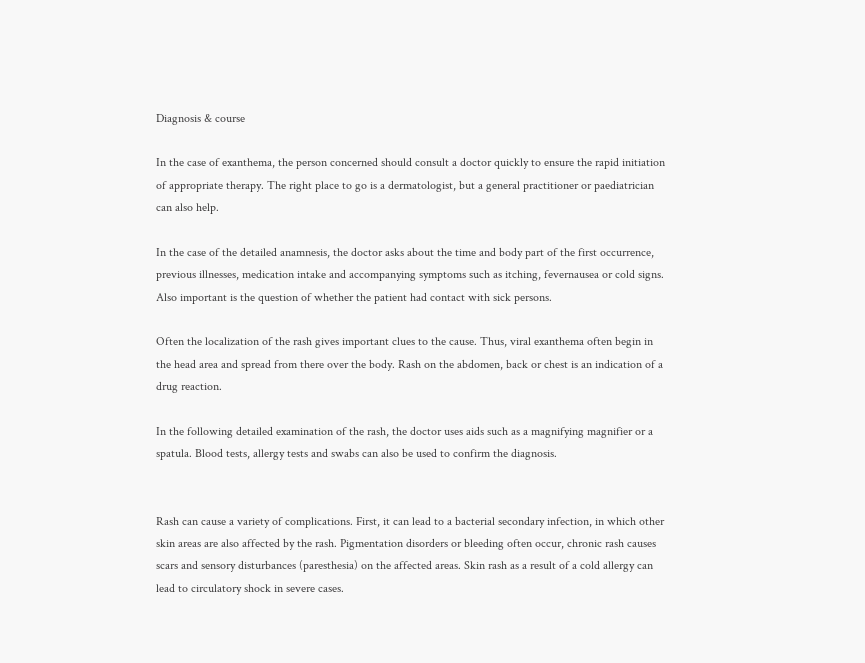Diagnosis & course

In the case of exanthema, the person concerned should consult a doctor quickly to ensure the rapid initiation of appropriate therapy. The right place to go is a dermatologist, but a general practitioner or paediatrician can also help.

In the case of the detailed anamnesis, the doctor asks about the time and body part of the first occurrence, previous illnesses, medication intake and accompanying symptoms such as itching, fevernausea or cold signs. Also important is the question of whether the patient had contact with sick persons.

Often the localization of the rash gives important clues to the cause. Thus, viral exanthema often begin in the head area and spread from there over the body. Rash on the abdomen, back or chest is an indication of a drug reaction.

In the following detailed examination of the rash, the doctor uses aids such as a magnifying magnifier or a spatula. Blood tests, allergy tests and swabs can also be used to confirm the diagnosis.


Rash can cause a variety of complications. First, it can lead to a bacterial secondary infection, in which other skin areas are also affected by the rash. Pigmentation disorders or bleeding often occur, chronic rash causes scars and sensory disturbances (paresthesia) on the affected areas. Skin rash as a result of a cold allergy can lead to circulatory shock in severe cases.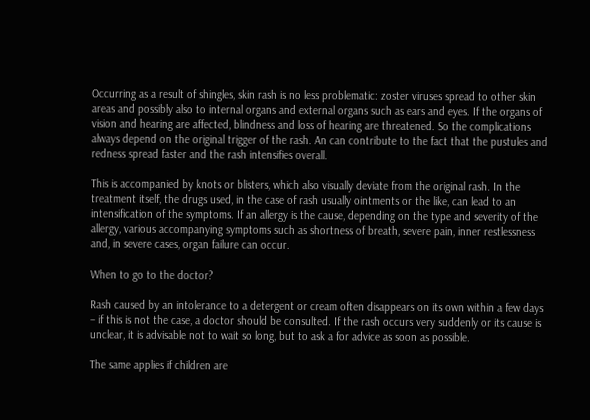Occurring as a result of shingles, skin rash is no less problematic: zoster viruses spread to other skin areas and possibly also to internal organs and external organs such as ears and eyes. If the organs of vision and hearing are affected, blindness and loss of hearing are threatened. So the complications always depend on the original trigger of the rash. An can contribute to the fact that the pustules and redness spread faster and the rash intensifies overall.

This is accompanied by knots or blisters, which also visually deviate from the original rash. In the treatment itself, the drugs used, in the case of rash usually ointments or the like, can lead to an intensification of the symptoms. If an allergy is the cause, depending on the type and severity of the allergy, various accompanying symptoms such as shortness of breath, severe pain, inner restlessness and, in severe cases, organ failure can occur.

When to go to the doctor?

Rash caused by an intolerance to a detergent or cream often disappears on its own within a few days – if this is not the case, a doctor should be consulted. If the rash occurs very suddenly or its cause is unclear, it is advisable not to wait so long, but to ask a for advice as soon as possible.

The same applies if children are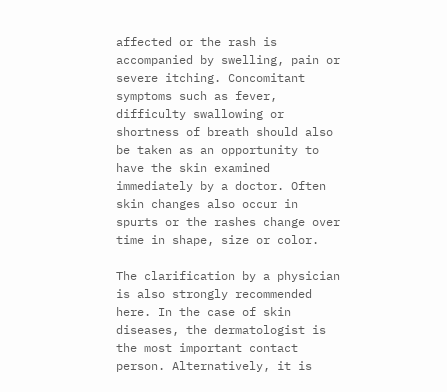affected or the rash is accompanied by swelling, pain or severe itching. Concomitant symptoms such as fever, difficulty swallowing or shortness of breath should also be taken as an opportunity to have the skin examined immediately by a doctor. Often skin changes also occur in spurts or the rashes change over time in shape, size or color.

The clarification by a physician is also strongly recommended here. In the case of skin diseases, the dermatologist is the most important contact person. Alternatively, it is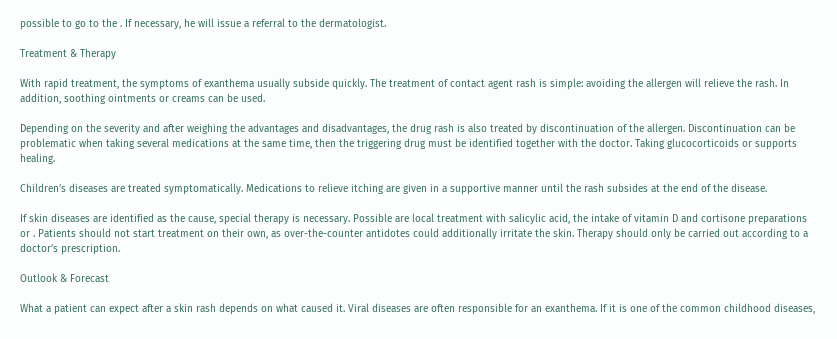possible to go to the . If necessary, he will issue a referral to the dermatologist.

Treatment & Therapy

With rapid treatment, the symptoms of exanthema usually subside quickly. The treatment of contact agent rash is simple: avoiding the allergen will relieve the rash. In addition, soothing ointments or creams can be used.

Depending on the severity and after weighing the advantages and disadvantages, the drug rash is also treated by discontinuation of the allergen. Discontinuation can be problematic when taking several medications at the same time, then the triggering drug must be identified together with the doctor. Taking glucocorticoids or supports healing.

Children’s diseases are treated symptomatically. Medications to relieve itching are given in a supportive manner until the rash subsides at the end of the disease.

If skin diseases are identified as the cause, special therapy is necessary. Possible are local treatment with salicylic acid, the intake of vitamin D and cortisone preparations or . Patients should not start treatment on their own, as over-the-counter antidotes could additionally irritate the skin. Therapy should only be carried out according to a doctor’s prescription.

Outlook & Forecast

What a patient can expect after a skin rash depends on what caused it. Viral diseases are often responsible for an exanthema. If it is one of the common childhood diseases,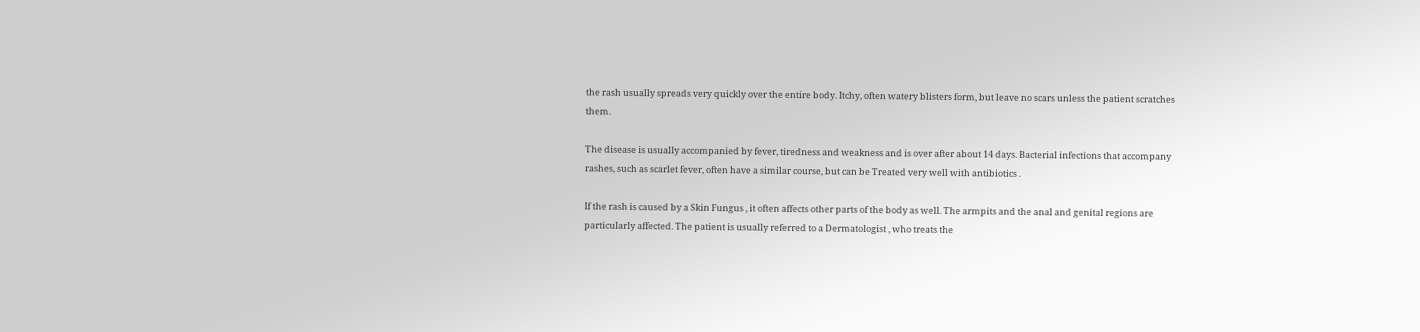the rash usually spreads very quickly over the entire body. Itchy, often watery blisters form, but leave no scars unless the patient scratches them.

The disease is usually accompanied by fever, tiredness and weakness and is over after about 14 days. Bacterial infections that accompany rashes, such as scarlet fever, often have a similar course, but can be Treated very well with antibiotics .

If the rash is caused by a Skin Fungus , it often affects other parts of the body as well. The armpits and the anal and genital regions are particularly affected. The patient is usually referred to a Dermatologist , who treats the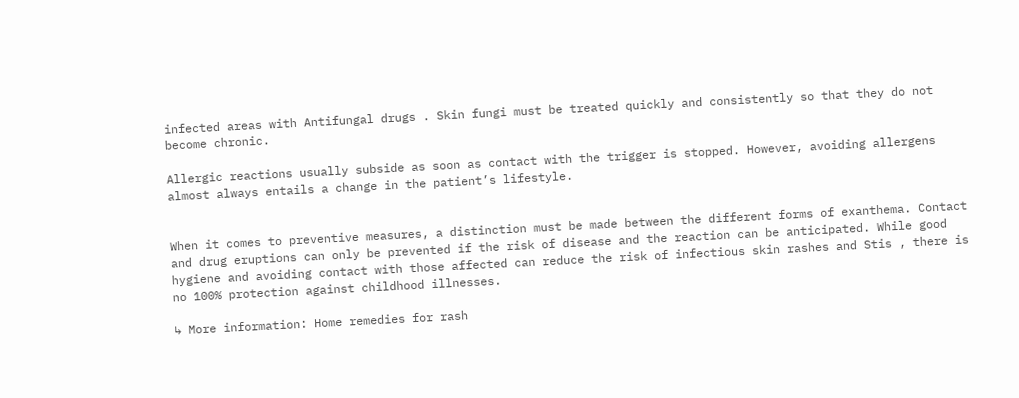infected areas with Antifungal drugs . Skin fungi must be treated quickly and consistently so that they do not become chronic.

Allergic reactions usually subside as soon as contact with the trigger is stopped. However, avoiding allergens almost always entails a change in the patient’s lifestyle.


When it comes to preventive measures, a distinction must be made between the different forms of exanthema. Contact and drug eruptions can only be prevented if the risk of disease and the reaction can be anticipated. While good hygiene and avoiding contact with those affected can reduce the risk of infectious skin rashes and Stis , there is no 100% protection against childhood illnesses.

↳ More information: Home remedies for rash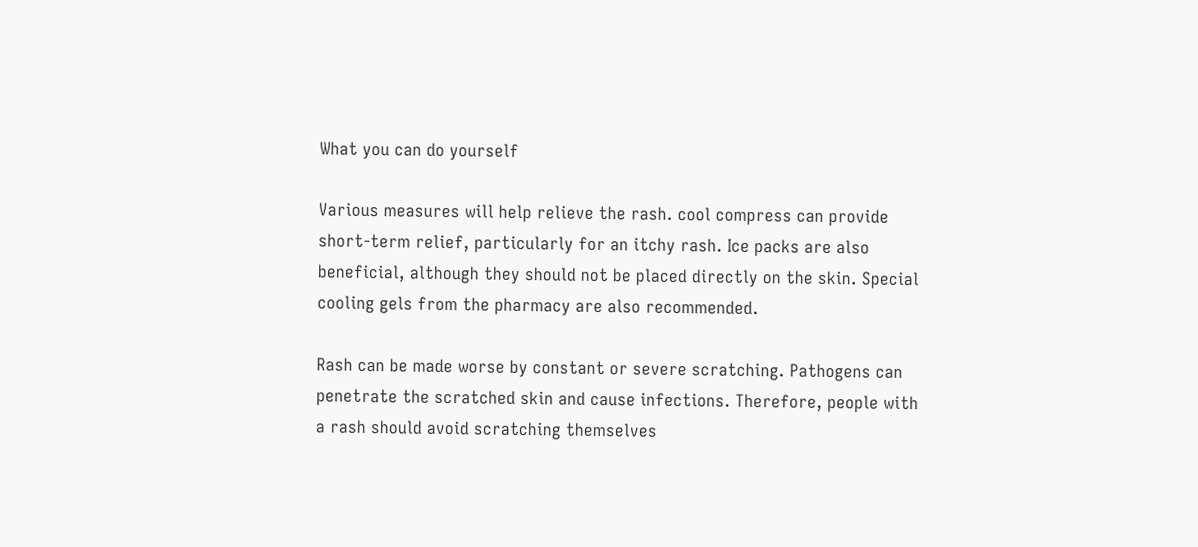What you can do yourself

Various measures will help relieve the rash. cool compress can provide short-term relief, particularly for an itchy rash. Ice packs are also beneficial, although they should not be placed directly on the skin. Special cooling gels from the pharmacy are also recommended.

Rash can be made worse by constant or severe scratching. Pathogens can penetrate the scratched skin and cause infections. Therefore, people with a rash should avoid scratching themselves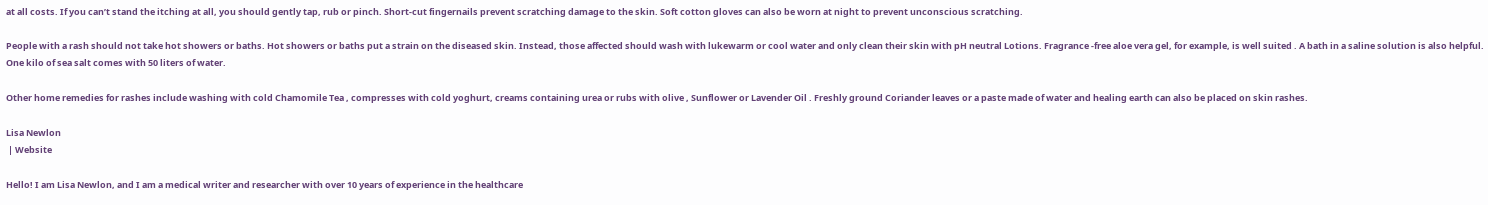at all costs. If you can’t stand the itching at all, you should gently tap, rub or pinch. Short-cut fingernails prevent scratching damage to the skin. Soft cotton gloves can also be worn at night to prevent unconscious scratching.

People with a rash should not take hot showers or baths. Hot showers or baths put a strain on the diseased skin. Instead, those affected should wash with lukewarm or cool water and only clean their skin with pH neutral Lotions. Fragrance -free aloe vera gel, for example, is well suited . A bath in a saline solution is also helpful. One kilo of sea salt comes with 50 liters of water.

Other home remedies for rashes include washing with cold Chamomile Tea , compresses with cold yoghurt, creams containing urea or rubs with olive , Sunflower or Lavender Oil . Freshly ground Coriander leaves or a paste made of water and healing earth can also be placed on skin rashes.

Lisa Newlon
 | Website

Hello! I am Lisa Newlon, and I am a medical writer and researcher with over 10 years of experience in the healthcare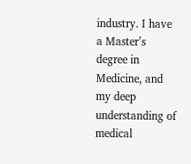industry. I have a Master’s degree in Medicine, and my deep understanding of medical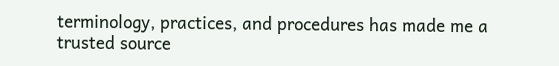terminology, practices, and procedures has made me a trusted source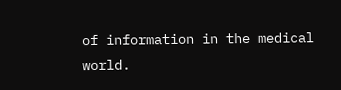of information in the medical world.